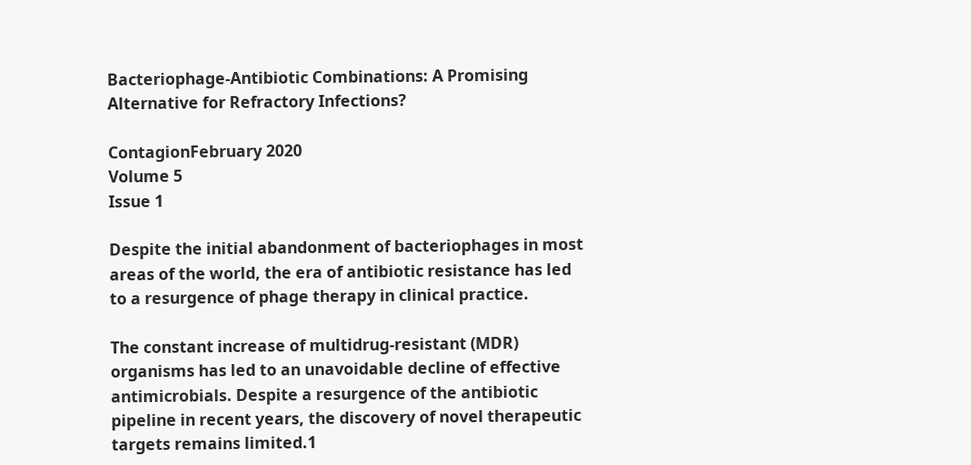Bacteriophage-Antibiotic Combinations: A Promising Alternative for Refractory Infections?

ContagionFebruary 2020
Volume 5
Issue 1

Despite the initial abandonment of bacteriophages in most areas of the world, the era of antibiotic resistance has led to a resurgence of phage therapy in clinical practice.

The constant increase of multidrug-resistant (MDR) organisms has led to an unavoidable decline of effective antimicrobials. Despite a resurgence of the antibiotic pipeline in recent years, the discovery of novel therapeutic targets remains limited.1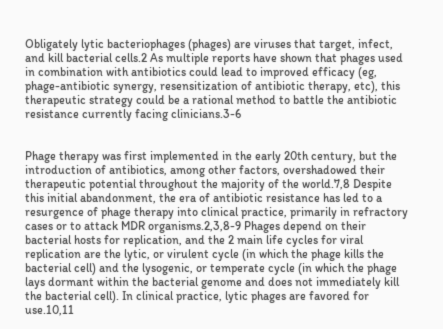Obligately lytic bacteriophages (phages) are viruses that target, infect, and kill bacterial cells.2 As multiple reports have shown that phages used in combination with antibiotics could lead to improved efficacy (eg, phage-antibiotic synergy, resensitization of antibiotic therapy, etc), this therapeutic strategy could be a rational method to battle the antibiotic resistance currently facing clinicians.3-6


Phage therapy was first implemented in the early 20th century, but the introduction of antibiotics, among other factors, overshadowed their therapeutic potential throughout the majority of the world.7,8 Despite this initial abandonment, the era of antibiotic resistance has led to a resurgence of phage therapy into clinical practice, primarily in refractory cases or to attack MDR organisms.2,3,8-9 Phages depend on their bacterial hosts for replication, and the 2 main life cycles for viral replication are the lytic, or virulent cycle (in which the phage kills the bacterial cell) and the lysogenic, or temperate cycle (in which the phage lays dormant within the bacterial genome and does not immediately kill the bacterial cell). In clinical practice, lytic phages are favored for use.10,11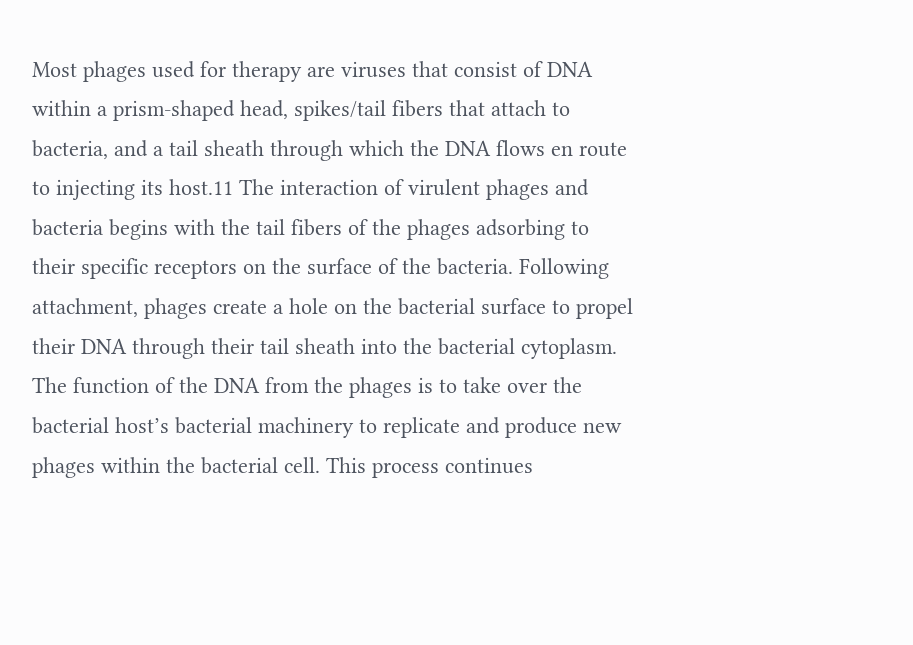Most phages used for therapy are viruses that consist of DNA within a prism-shaped head, spikes/tail fibers that attach to bacteria, and a tail sheath through which the DNA flows en route to injecting its host.11 The interaction of virulent phages and bacteria begins with the tail fibers of the phages adsorbing to their specific receptors on the surface of the bacteria. Following attachment, phages create a hole on the bacterial surface to propel their DNA through their tail sheath into the bacterial cytoplasm. The function of the DNA from the phages is to take over the bacterial host’s bacterial machinery to replicate and produce new phages within the bacterial cell. This process continues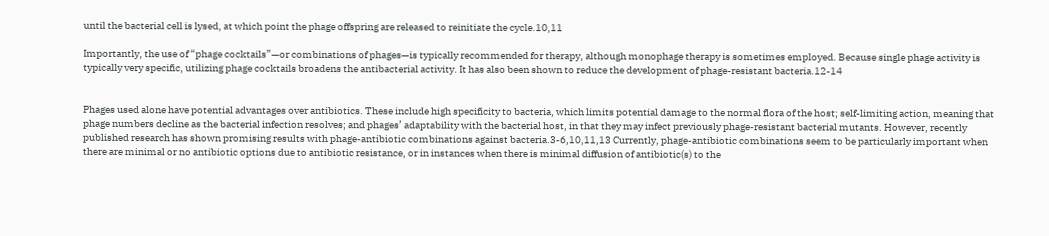until the bacterial cell is lysed, at which point the phage offspring are released to reinitiate the cycle.10,11

Importantly, the use of “phage cocktails”—or combinations of phages—is typically recommended for therapy, although monophage therapy is sometimes employed. Because single phage activity is typically very specific, utilizing phage cocktails broadens the antibacterial activity. It has also been shown to reduce the development of phage-resistant bacteria.12-14


Phages used alone have potential advantages over antibiotics. These include high specificity to bacteria, which limits potential damage to the normal flora of the host; self-limiting action, meaning that phage numbers decline as the bacterial infection resolves; and phages’ adaptability with the bacterial host, in that they may infect previously phage-resistant bacterial mutants. However, recently published research has shown promising results with phage-antibiotic combinations against bacteria.3-6,10,11,13 Currently, phage-antibiotic combinations seem to be particularly important when there are minimal or no antibiotic options due to antibiotic resistance, or in instances when there is minimal diffusion of antibiotic(s) to the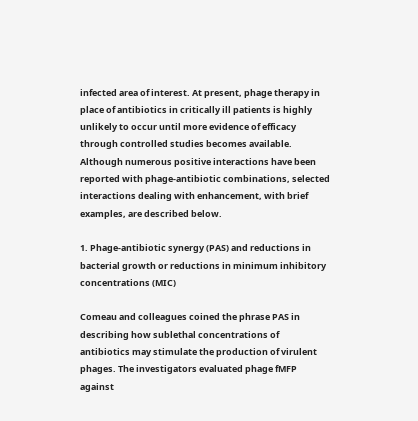infected area of interest. At present, phage therapy in place of antibiotics in critically ill patients is highly unlikely to occur until more evidence of efficacy through controlled studies becomes available. Although numerous positive interactions have been reported with phage-antibiotic combinations, selected interactions dealing with enhancement, with brief examples, are described below.

1. Phage-antibiotic synergy (PAS) and reductions in bacterial growth or reductions in minimum inhibitory concentrations (MIC)

Comeau and colleagues coined the phrase PAS in describing how sublethal concentrations of antibiotics may stimulate the production of virulent phages. The investigators evaluated phage fMFP against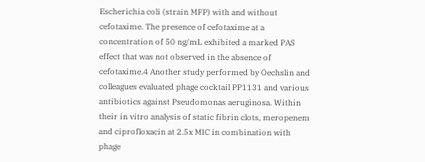Escherichia coli (strain MFP) with and without cefotaxime. The presence of cefotaxime at a concentration of 50 ng/mL exhibited a marked PAS effect that was not observed in the absence of cefotaxime.4 Another study performed by Oechslin and colleagues evaluated phage cocktail PP1131 and various antibiotics against Pseudomonas aeruginosa. Within their in vitro analysis of static fibrin clots, meropenem and ciprofloxacin at 2.5x MIC in combination with phage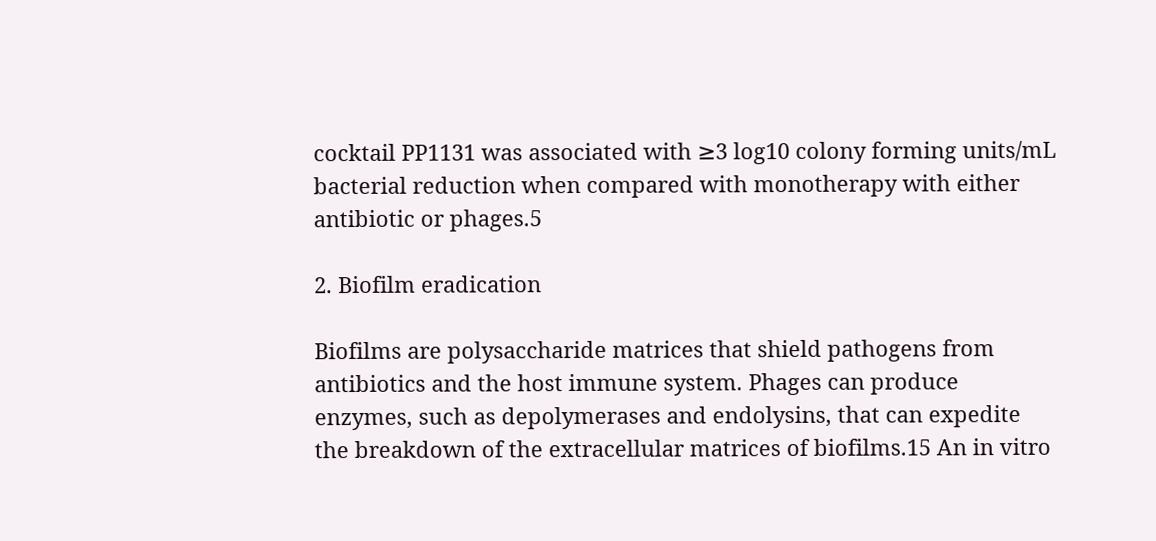cocktail PP1131 was associated with ≥3 log10 colony forming units/mL bacterial reduction when compared with monotherapy with either antibiotic or phages.5

2. Biofilm eradication

Biofilms are polysaccharide matrices that shield pathogens from antibiotics and the host immune system. Phages can produce enzymes, such as depolymerases and endolysins, that can expedite the breakdown of the extracellular matrices of biofilms.15 An in vitro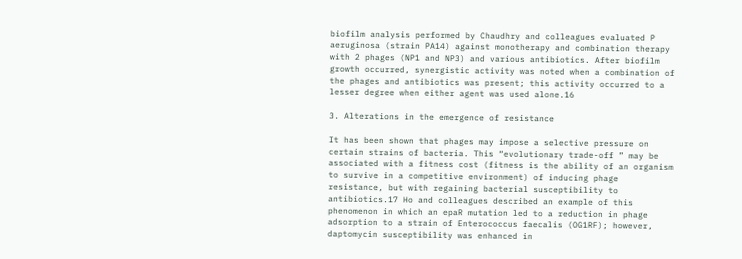biofilm analysis performed by Chaudhry and colleagues evaluated P aeruginosa (strain PA14) against monotherapy and combination therapy with 2 phages (NP1 and NP3) and various antibiotics. After biofilm growth occurred, synergistic activity was noted when a combination of the phages and antibiotics was present; this activity occurred to a lesser degree when either agent was used alone.16

3. Alterations in the emergence of resistance

It has been shown that phages may impose a selective pressure on certain strains of bacteria. This “evolutionary trade-off ” may be associated with a fitness cost (fitness is the ability of an organism to survive in a competitive environment) of inducing phage resistance, but with regaining bacterial susceptibility to antibiotics.17 Ho and colleagues described an example of this phenomenon in which an epaR mutation led to a reduction in phage adsorption to a strain of Enterococcus faecalis (OG1RF); however, daptomycin susceptibility was enhanced in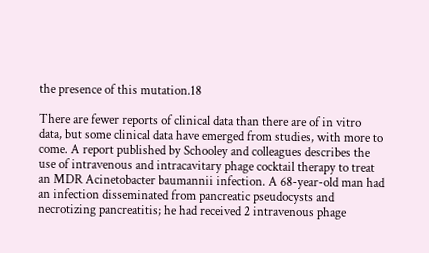the presence of this mutation.18

There are fewer reports of clinical data than there are of in vitro data, but some clinical data have emerged from studies, with more to come. A report published by Schooley and colleagues describes the use of intravenous and intracavitary phage cocktail therapy to treat an MDR Acinetobacter baumannii infection. A 68-year-old man had an infection disseminated from pancreatic pseudocysts and necrotizing pancreatitis; he had received 2 intravenous phage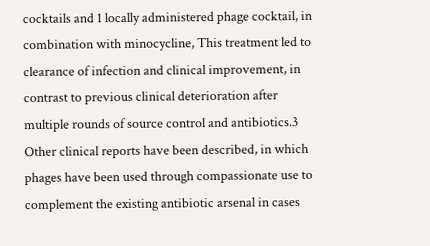cocktails and 1 locally administered phage cocktail, in combination with minocycline, This treatment led to clearance of infection and clinical improvement, in contrast to previous clinical deterioration after multiple rounds of source control and antibiotics.3 Other clinical reports have been described, in which phages have been used through compassionate use to complement the existing antibiotic arsenal in cases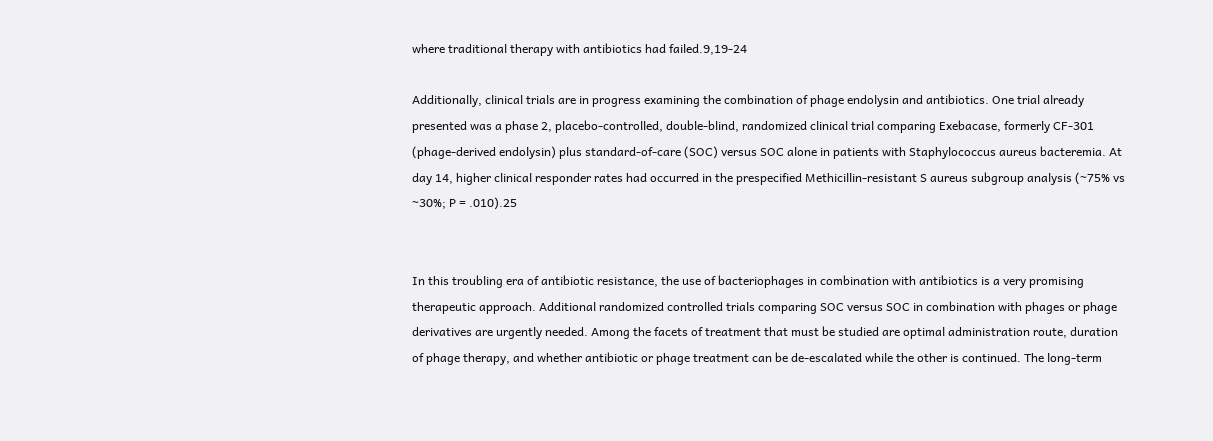where traditional therapy with antibiotics had failed.9,19-24

Additionally, clinical trials are in progress examining the combination of phage endolysin and antibiotics. One trial already presented was a phase 2, placebo-controlled, double-blind, randomized clinical trial comparing Exebacase, formerly CF-301 (phage-derived endolysin) plus standard-of-care (SOC) versus SOC alone in patients with Staphylococcus aureus bacteremia. At day 14, higher clinical responder rates had occurred in the prespecified Methicillin-resistant S aureus subgroup analysis (~75% vs ~30%; P = .010).25


In this troubling era of antibiotic resistance, the use of bacteriophages in combination with antibiotics is a very promising therapeutic approach. Additional randomized controlled trials comparing SOC versus SOC in combination with phages or phage derivatives are urgently needed. Among the facets of treatment that must be studied are optimal administration route, duration of phage therapy, and whether antibiotic or phage treatment can be de-escalated while the other is continued. The long-term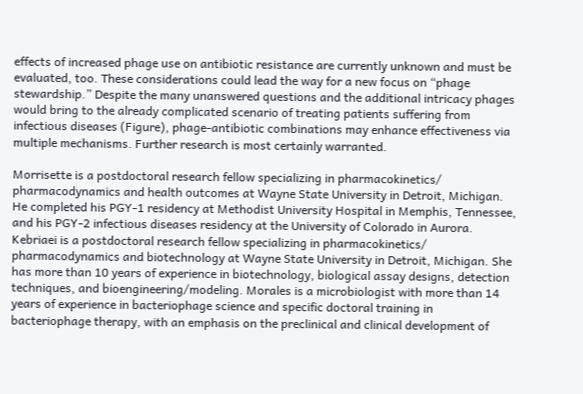effects of increased phage use on antibiotic resistance are currently unknown and must be evaluated, too. These considerations could lead the way for a new focus on “phage stewardship.” Despite the many unanswered questions and the additional intricacy phages would bring to the already complicated scenario of treating patients suffering from infectious diseases (Figure), phage-antibiotic combinations may enhance effectiveness via multiple mechanisms. Further research is most certainly warranted.

Morrisette is a postdoctoral research fellow specializing in pharmacokinetics/ pharmacodynamics and health outcomes at Wayne State University in Detroit, Michigan. He completed his PGY-1 residency at Methodist University Hospital in Memphis, Tennessee, and his PGY-2 infectious diseases residency at the University of Colorado in Aurora. Kebriaei is a postdoctoral research fellow specializing in pharmacokinetics/ pharmacodynamics and biotechnology at Wayne State University in Detroit, Michigan. She has more than 10 years of experience in biotechnology, biological assay designs, detection techniques, and bioengineering/modeling. Morales is a microbiologist with more than 14 years of experience in bacteriophage science and specific doctoral training in bacteriophage therapy, with an emphasis on the preclinical and clinical development of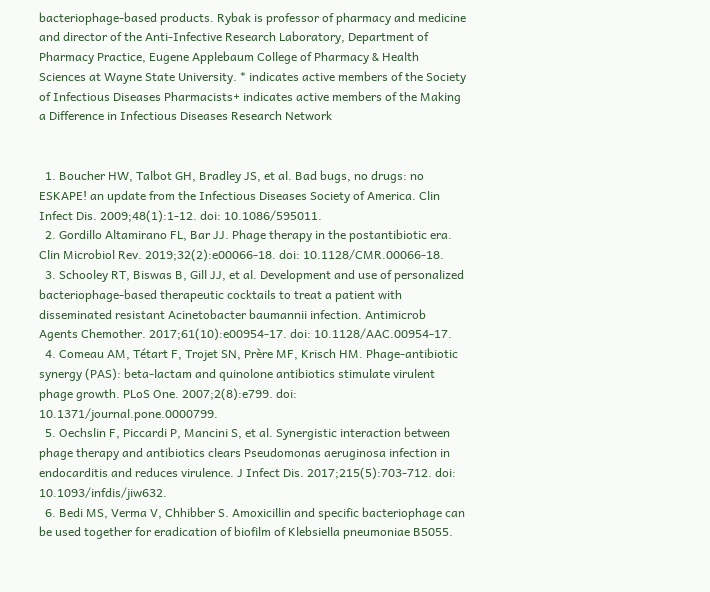bacteriophage-based products. Rybak is professor of pharmacy and medicine and director of the Anti-Infective Research Laboratory, Department of Pharmacy Practice, Eugene Applebaum College of Pharmacy & Health Sciences at Wayne State University. * indicates active members of the Society of Infectious Diseases Pharmacists+ indicates active members of the Making a Difference in Infectious Diseases Research Network


  1. Boucher HW, Talbot GH, Bradley JS, et al. Bad bugs, no drugs: no ESKAPE! an update from the Infectious Diseases Society of America. Clin Infect Dis. 2009;48(1):1-12. doi: 10.1086/595011.
  2. Gordillo Altamirano FL, Bar JJ. Phage therapy in the postantibiotic era. Clin Microbiol Rev. 2019;32(2):e00066-18. doi: 10.1128/CMR.00066-18.
  3. Schooley RT, Biswas B, Gill JJ, et al. Development and use of personalized bacteriophage-based therapeutic cocktails to treat a patient with disseminated resistant Acinetobacter baumannii infection. Antimicrob Agents Chemother. 2017;61(10):e00954-17. doi: 10.1128/AAC.00954-17.
  4. Comeau AM, Tétart F, Trojet SN, Prère MF, Krisch HM. Phage-antibiotic synergy (PAS): beta-lactam and quinolone antibiotics stimulate virulent phage growth. PLoS One. 2007;2(8):e799. doi: 10.1371/journal.pone.0000799.
  5. Oechslin F, Piccardi P, Mancini S, et al. Synergistic interaction between phage therapy and antibiotics clears Pseudomonas aeruginosa infection in endocarditis and reduces virulence. J Infect Dis. 2017;215(5):703-712. doi: 10.1093/infdis/jiw632.
  6. Bedi MS, Verma V, Chhibber S. Amoxicillin and specific bacteriophage can be used together for eradication of biofilm of Klebsiella pneumoniae B5055.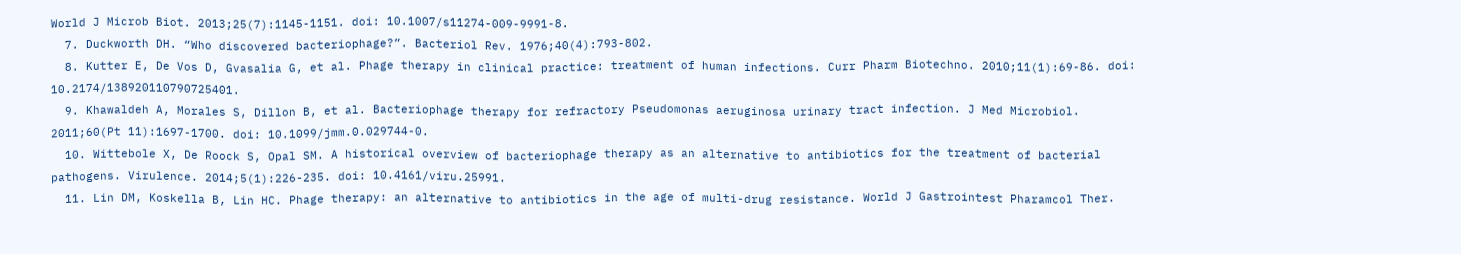World J Microb Biot. 2013;25(7):1145-1151. doi: 10.1007/s11274-009-9991-8.
  7. Duckworth DH. “Who discovered bacteriophage?”. Bacteriol Rev. 1976;40(4):793-802.
  8. Kutter E, De Vos D, Gvasalia G, et al. Phage therapy in clinical practice: treatment of human infections. Curr Pharm Biotechno. 2010;11(1):69-86. doi: 10.2174/138920110790725401.
  9. Khawaldeh A, Morales S, Dillon B, et al. Bacteriophage therapy for refractory Pseudomonas aeruginosa urinary tract infection. J Med Microbiol. 2011;60(Pt 11):1697-1700. doi: 10.1099/jmm.0.029744-0.
  10. Wittebole X, De Roock S, Opal SM. A historical overview of bacteriophage therapy as an alternative to antibiotics for the treatment of bacterial pathogens. Virulence. 2014;5(1):226-235. doi: 10.4161/viru.25991.
  11. Lin DM, Koskella B, Lin HC. Phage therapy: an alternative to antibiotics in the age of multi-drug resistance. World J Gastrointest Pharamcol Ther.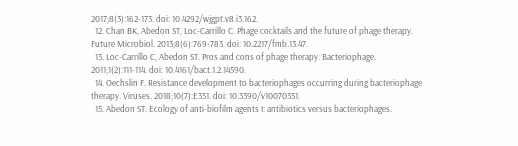2017;8(3):162-173. doi: 10.4292/wjgpt.v8.i3.162.
  12. Chan BK, Abedon ST, Loc-Carrillo C. Phage cocktails and the future of phage therapy. Future Microbiol. 2013;8(6):769-783. doi: 10.2217/fmb.13.47.
  13. Loc-Carrillo C, Abedon ST. Pros and cons of phage therapy. Bacteriophage. 2011;1(2):111-114. doi: 10.4161/bact.1.2.14590.
  14. Oechslin F. Resistance development to bacteriophages occurring during bacteriophage therapy. Viruses. 2018;10(7):E351. doi: 10.3390/v10070351.
  15. Abedon ST. Ecology of anti-biofilm agents I: antibiotics versus bacteriophages.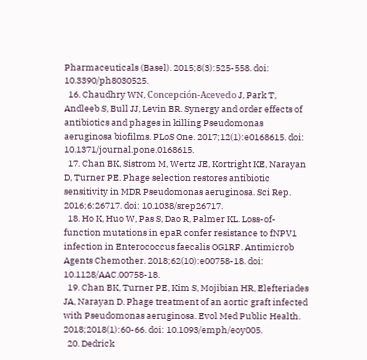Pharmaceuticals (Basel). 2015;8(3):525-558. doi: 10.3390/ph8030525.
  16. Chaudhry WN, Concepción-Acevedo J, Park T, Andleeb S, Bull JJ, Levin BR. Synergy and order effects of antibiotics and phages in killing Pseudomonas aeruginosa biofilms. PLoS One. 2017;12(1):e0168615. doi: 10.1371/journal.pone.0168615.
  17. Chan BK, Sistrom M, Wertz JE, Kortright KE, Narayan D, Turner PE. Phage selection restores antibiotic sensitivity in MDR Pseudomonas aeruginosa. Sci Rep. 2016;6:26717. doi: 10.1038/srep26717.
  18. Ho K, Huo W, Pas S, Dao R, Palmer KL. Loss-of-function mutations in epaR confer resistance to fNPV1 infection in Enterococcus faecalis OG1RF. Antimicrob Agents Chemother. 2018;62(10):e00758-18. doi: 10.1128/AAC.00758-18.
  19. Chan BK, Turner PE, Kim S, Mojibian HR, Elefteriades JA, Narayan D. Phage treatment of an aortic graft infected with Pseudomonas aeruginosa. Evol Med Public Health. 2018;2018(1):60-66. doi: 10.1093/emph/eoy005.
  20. Dedrick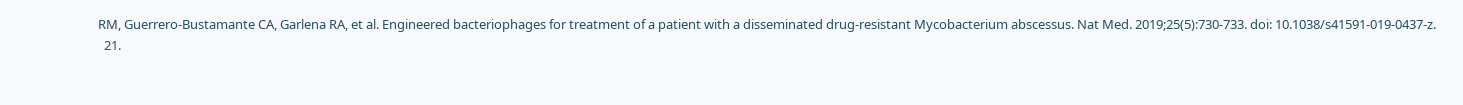RM, Guerrero-Bustamante CA, Garlena RA, et al. Engineered bacteriophages for treatment of a patient with a disseminated drug-resistant Mycobacterium abscessus. Nat Med. 2019;25(5):730-733. doi: 10.1038/s41591-019-0437-z.
  21.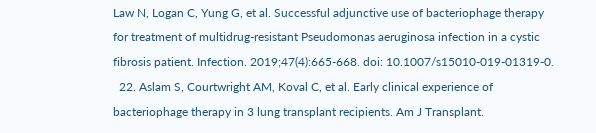Law N, Logan C, Yung G, et al. Successful adjunctive use of bacteriophage therapy for treatment of multidrug-resistant Pseudomonas aeruginosa infection in a cystic fibrosis patient. Infection. 2019;47(4):665-668. doi: 10.1007/s15010-019-01319-0.
  22. Aslam S, Courtwright AM, Koval C, et al. Early clinical experience of bacteriophage therapy in 3 lung transplant recipients. Am J Transplant.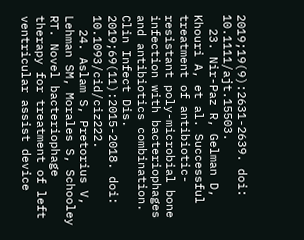2019;19(9):2631-2639. doi: 10.1111/ajt.15503.
  23. Nir-Paz R, Gelman D, Khouri A, et al. Successful treatment of antibiotic-resistant poly-microbial bone infection with bacteriophages and antibiotics combination. Clin Infect Dis. 2019;69(11):2015-2018. doi: 10.1093/cid/ciz222.
  24. Aslam S, Pretorius V, Lehman SM, Morales S, Schooley RT. Novel bacteriophage therapy for treatment of left ventricular assist device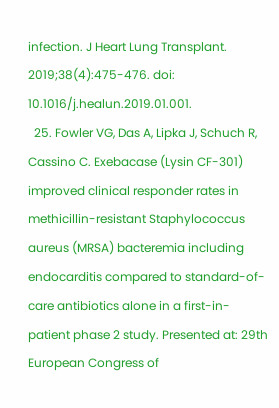infection. J Heart Lung Transplant. 2019;38(4):475-476. doi: 10.1016/j.healun.2019.01.001.
  25. Fowler VG, Das A, Lipka J, Schuch R, Cassino C. Exebacase (Lysin CF-301) improved clinical responder rates in methicillin-resistant Staphylococcus aureus (MRSA) bacteremia including endocarditis compared to standard-of-care antibiotics alone in a first-in-patient phase 2 study. Presented at: 29th European Congress of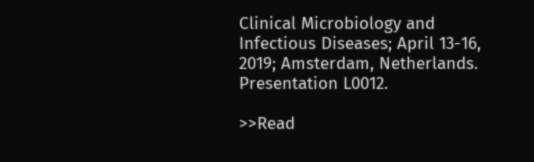Clinical Microbiology and Infectious Diseases; April 13-16, 2019; Amsterdam, Netherlands. Presentation L0012.

>>Read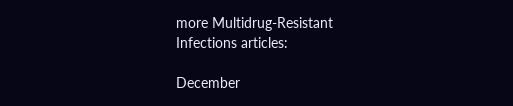more Multidrug-Resistant Infections articles:

December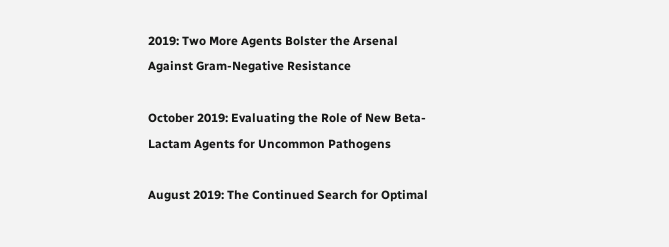2019: Two More Agents Bolster the Arsenal Against Gram-Negative Resistance

October 2019: Evaluating the Role of New Beta-Lactam Agents for Uncommon Pathogens

August 2019: The Continued Search for Optimal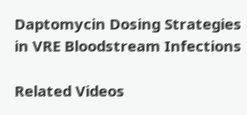Daptomycin Dosing Strategies in VRE Bloodstream Infections

Related Videos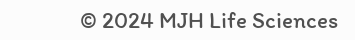© 2024 MJH Life Sciences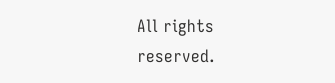All rights reserved.